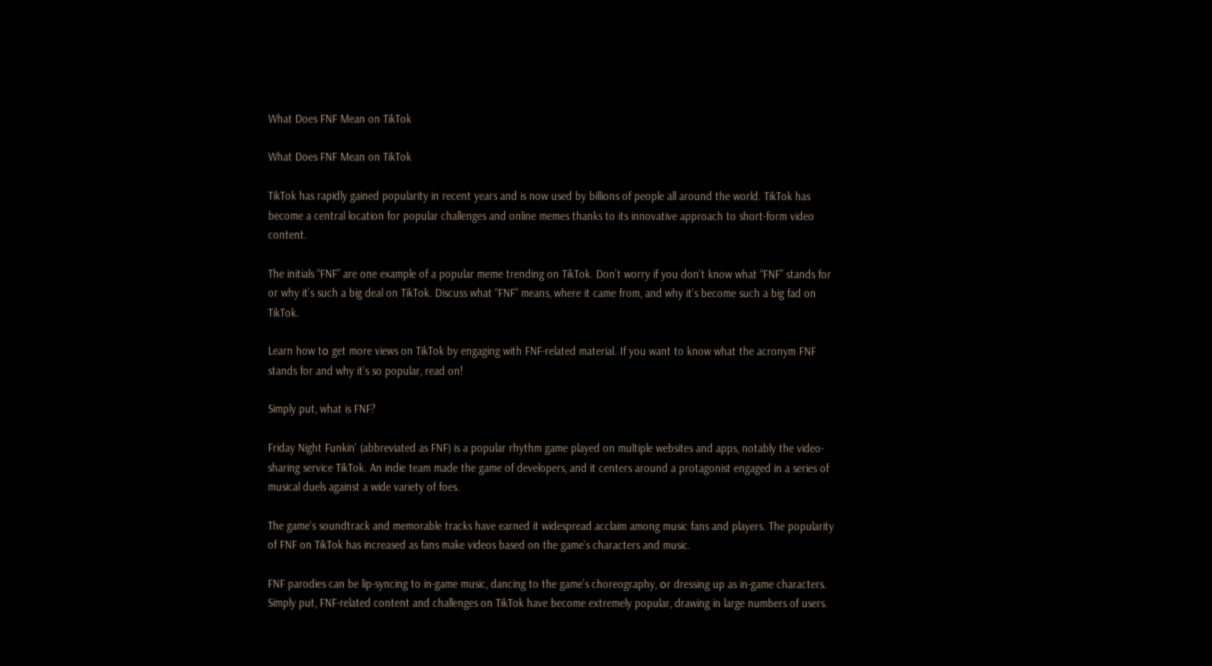What Does FNF Mean on TikTok

What Does FNF Mean on TikTok

TikTok has rapidly gained popularity in recent years and is now used by billions of people all around the world. TikTok has become a central location for popular challenges and online memes thanks to its innovative approach to short-form video content.

The initials “FNF” are one example of a popular meme trending on TikTok. Don’t worry if you don’t know what “FNF” stands for or why it’s such a big deal on TikTok. Discuss what “FNF” means, where it came from, and why it’s become such a big fad on TikTok.

Learn how tо get more views on TikTok by engaging with FNF-related material. If you want to know what the acronym FNF stands for and why it’s so popular, read on!

Simply put, what is FNF?

Friday Night Funkin’ (abbreviated as FNF) is a popular rhythm game played on multiple websites and apps, notably the video-sharing service TikTok. An indie team made the game of developers, and it centers around a protagonist engaged in a series of musical duels against a wide variety of foes.

The game’s soundtrack and memorable tracks have earned it widespread acclaim among music fans and players. The popularity of FNF on TikTok has increased as fans make videos based on the game’s characters and music.

FNF parodies can be lip-syncing to in-game music, dancing to the game’s choreography, оr dressing up as in-game characters. Simply put, FNF-related content and challenges on TikTok have become extremely popular, drawing in large numbers of users.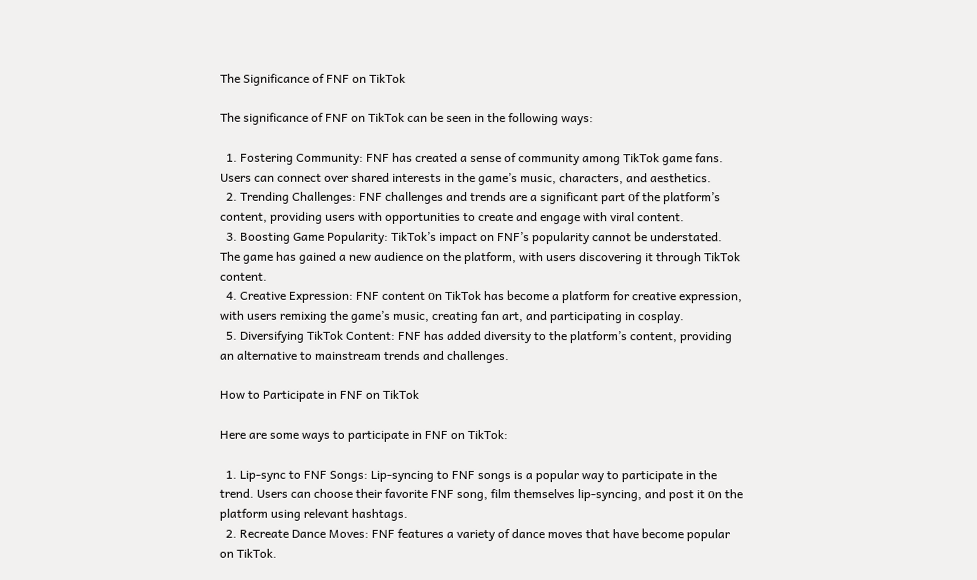The Significance of FNF on TikTok

The significance of FNF on TikTok can be seen in the following ways:

  1. Fostering Community: FNF has created a sense of community among TikTok game fans. Users can connect over shared interests in the game’s music, characters, and aesthetics.
  2. Trending Challenges: FNF challenges and trends are a significant part оf the platform’s content, providing users with opportunities to create and engage with viral content.
  3. Boosting Game Popularity: TikTok’s impact on FNF’s popularity cannot be understated. The game has gained a new audience on the platform, with users discovering it through TikTok content.
  4. Creative Expression: FNF content оn TikTok has become a platform for creative expression, with users remixing the game’s music, creating fan art, and participating in cosplay.
  5. Diversifying TikTok Content: FNF has added diversity to the platform’s content, providing an alternative to mainstream trends and challenges.

How to Participate in FNF on TikTok

Here are some ways to participate in FNF on TikTok:

  1. Lip-sync to FNF Songs: Lip-syncing to FNF songs is a popular way to participate in the trend. Users can choose their favorite FNF song, film themselves lip-syncing, and post it оn the platform using relevant hashtags.
  2. Recreate Dance Moves: FNF features a variety of dance moves that have become popular on TikTok.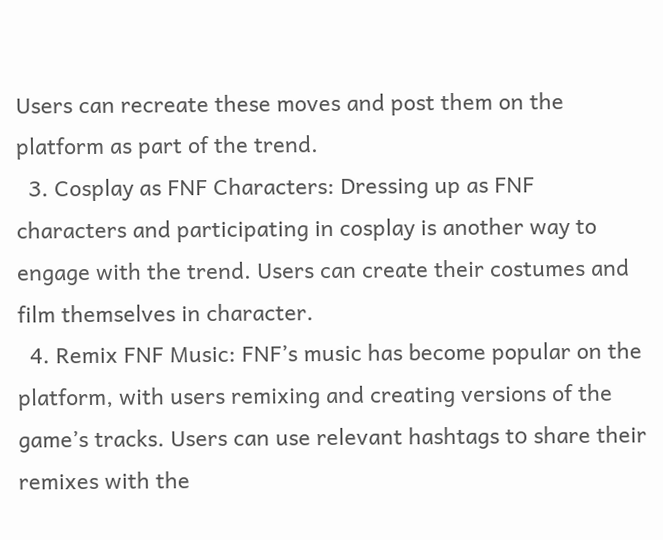Users can recreate these moves and post them on the platform as part of the trend.
  3. Cosplay as FNF Characters: Dressing up as FNF characters and participating in cosplay is another way to engage with the trend. Users can create their costumes and film themselves in character.
  4. Remix FNF Music: FNF’s music has become popular on the platform, with users remixing and creating versions of the game’s tracks. Users can use relevant hashtags tо share their remixes with the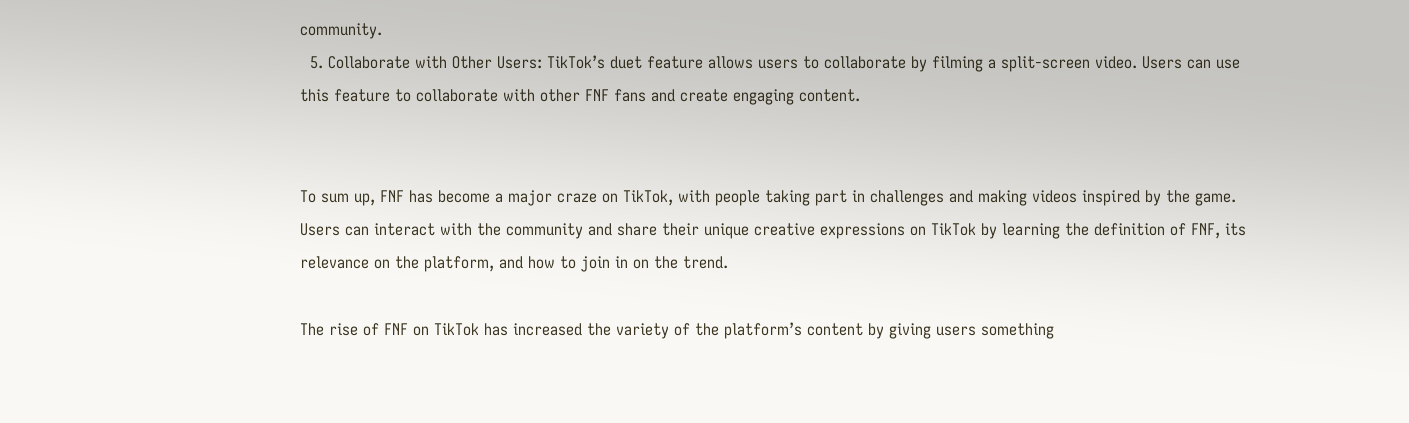community.
  5. Collaborate with Other Users: TikTok’s duet feature allows users to collaborate by filming a split-screen video. Users can use this feature to collaborate with other FNF fans and create engaging content.


To sum up, FNF has become a major craze on TikTok, with people taking part in challenges and making videos inspired by the game. Users can interact with the community and share their unique creative expressions on TikTok by learning the definition of FNF, its relevance on the platform, and how to join in on the trend.

The rise of FNF on TikTok has increased the variety of the platform’s content by giving users something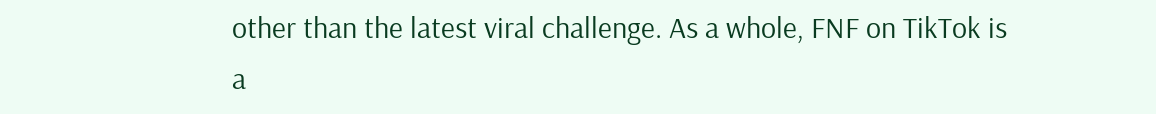other than the latest viral challenge. As a whole, FNF on TikTok is a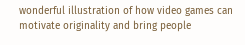wonderful illustration of how video games can motivate originality and bring people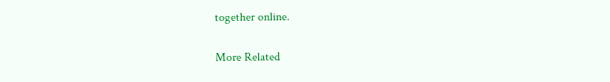together online.

More Related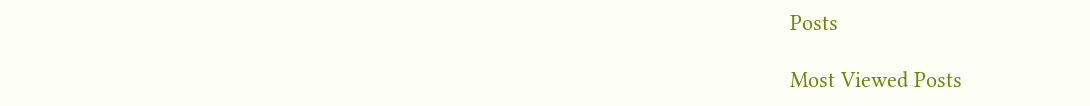Posts

Most Viewed Posts